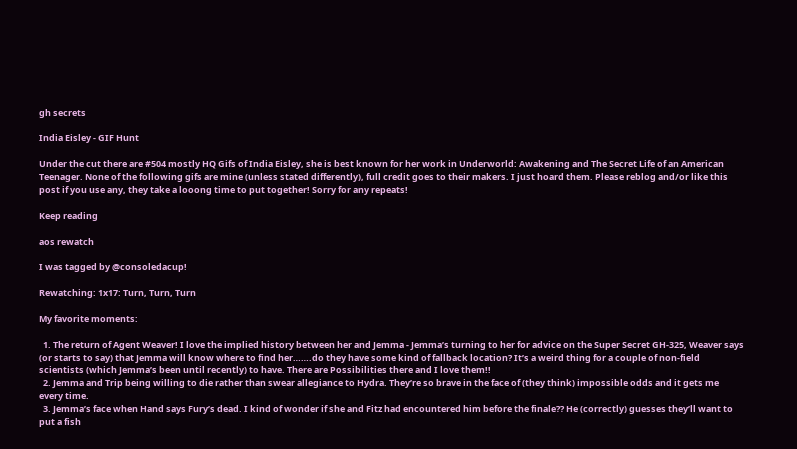gh secrets

India Eisley - GIF Hunt

Under the cut there are #504 mostly HQ Gifs of India Eisley, she is best known for her work in Underworld: Awakening and The Secret Life of an American Teenager. None of the following gifs are mine (unless stated differently), full credit goes to their makers. I just hoard them. Please reblog and/or like this post if you use any, they take a looong time to put together! Sorry for any repeats!

Keep reading

aos rewatch

I was tagged by @consoledacup!

Rewatching: 1x17: Turn, Turn, Turn

My favorite moments:

  1. The return of Agent Weaver! I love the implied history between her and Jemma - Jemma’s turning to her for advice on the Super Secret GH-325, Weaver says (or starts to say) that Jemma will know where to find her…….do they have some kind of fallback location? It’s a weird thing for a couple of non-field scientists (which Jemma’s been until recently) to have. There are Possibilities there and I love them!!
  2. Jemma and Trip being willing to die rather than swear allegiance to Hydra. They’re so brave in the face of (they think) impossible odds and it gets me every time.
  3. Jemma’s face when Hand says Fury’s dead. I kind of wonder if she and Fitz had encountered him before the finale?? He (correctly) guesses they’ll want to put a fish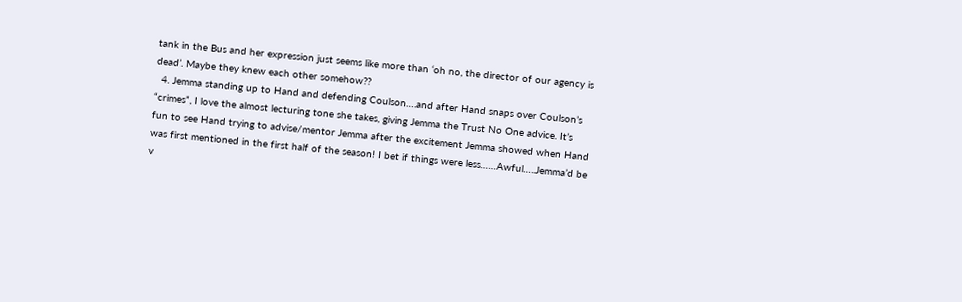tank in the Bus and her expression just seems like more than ‘oh no, the director of our agency is dead’. Maybe they knew each other somehow??
  4. Jemma standing up to Hand and defending Coulson….and after Hand snaps over Coulson’s “crimes”, I love the almost lecturing tone she takes, giving Jemma the Trust No One advice. It’s fun to see Hand trying to advise/mentor Jemma after the excitement Jemma showed when Hand was first mentioned in the first half of the season! I bet if things were less……Awful…..Jemma’d be v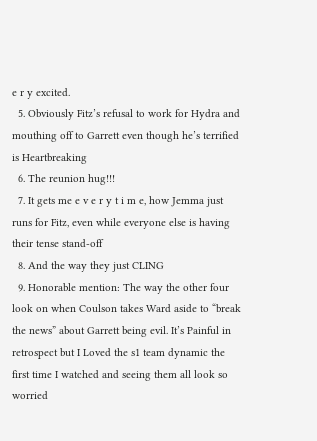e r y excited.
  5. Obviously Fitz’s refusal to work for Hydra and mouthing off to Garrett even though he’s terrified is Heartbreaking
  6. The reunion hug!!!
  7. It gets me e v e r y t i m e, how Jemma just runs for Fitz, even while everyone else is having their tense stand-off
  8. And the way they just CLING
  9. Honorable mention: The way the other four look on when Coulson takes Ward aside to “break the news” about Garrett being evil. It’s Painful in retrospect but I Loved the s1 team dynamic the first time I watched and seeing them all look so worried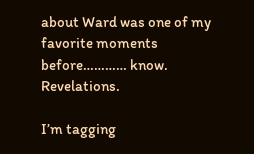about Ward was one of my favorite moments before………… know. Revelations.

I’m tagging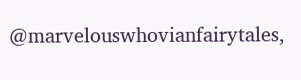@marvelouswhovianfairytales,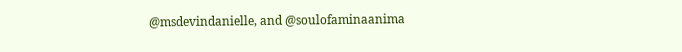@msdevindanielle, and @soulofaminaanima